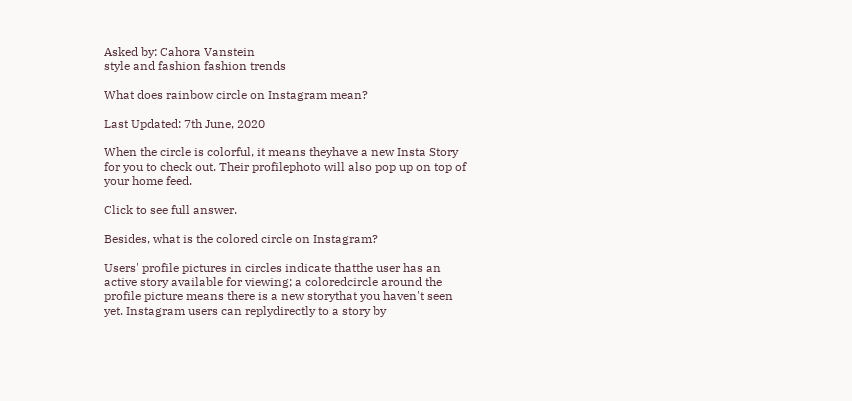Asked by: Cahora Vanstein
style and fashion fashion trends

What does rainbow circle on Instagram mean?

Last Updated: 7th June, 2020

When the circle is colorful, it means theyhave a new Insta Story for you to check out. Their profilephoto will also pop up on top of your home feed.

Click to see full answer.

Besides, what is the colored circle on Instagram?

Users' profile pictures in circles indicate thatthe user has an active story available for viewing; a coloredcircle around the profile picture means there is a new storythat you haven't seen yet. Instagram users can replydirectly to a story by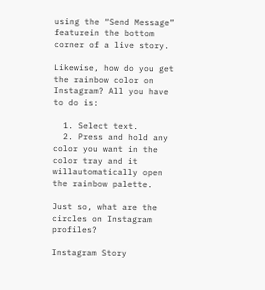using the “Send Message” featurein the bottom corner of a live story.

Likewise, how do you get the rainbow color on Instagram? All you have to do is:

  1. Select text.
  2. Press and hold any color you want in the color tray and it willautomatically open the rainbow palette.

Just so, what are the circles on Instagram profiles?

Instagram Story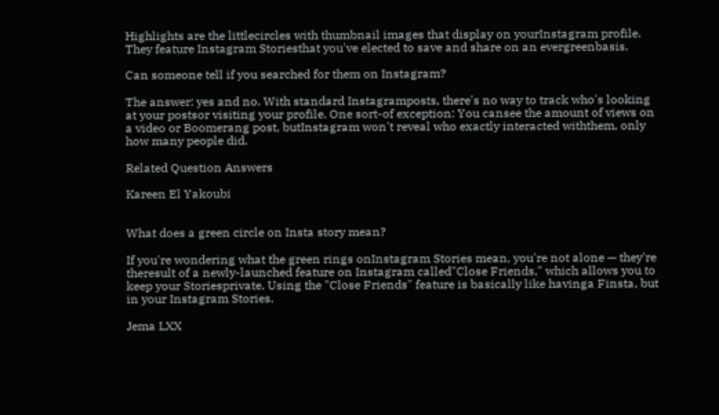Highlights are the littlecircles with thumbnail images that display on yourInstagram profile. They feature Instagram Storiesthat you've elected to save and share on an evergreenbasis.

Can someone tell if you searched for them on Instagram?

The answer: yes and no. With standard Instagramposts, there's no way to track who's looking at your postsor visiting your profile. One sort-of exception: You cansee the amount of views on a video or Boomerang post, butInstagram won't reveal who exactly interacted withthem, only how many people did.

Related Question Answers

Kareen El Yakoubi


What does a green circle on Insta story mean?

If you're wondering what the green rings onInstagram Stories mean, you're not alone — they're theresult of a newly-launched feature on Instagram called"Close Friends," which allows you to keep your Storiesprivate. Using the "Close Friends" feature is basically like havinga Finsta, but in your Instagram Stories.

Jema LXX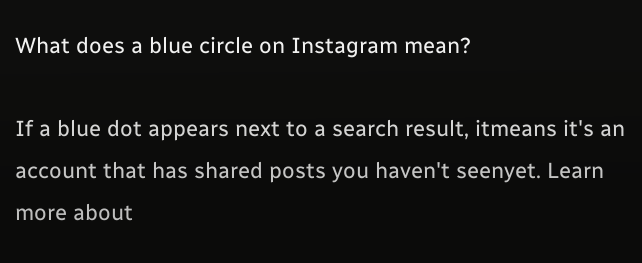What does a blue circle on Instagram mean?

If a blue dot appears next to a search result, itmeans it's an account that has shared posts you haven't seenyet. Learn more about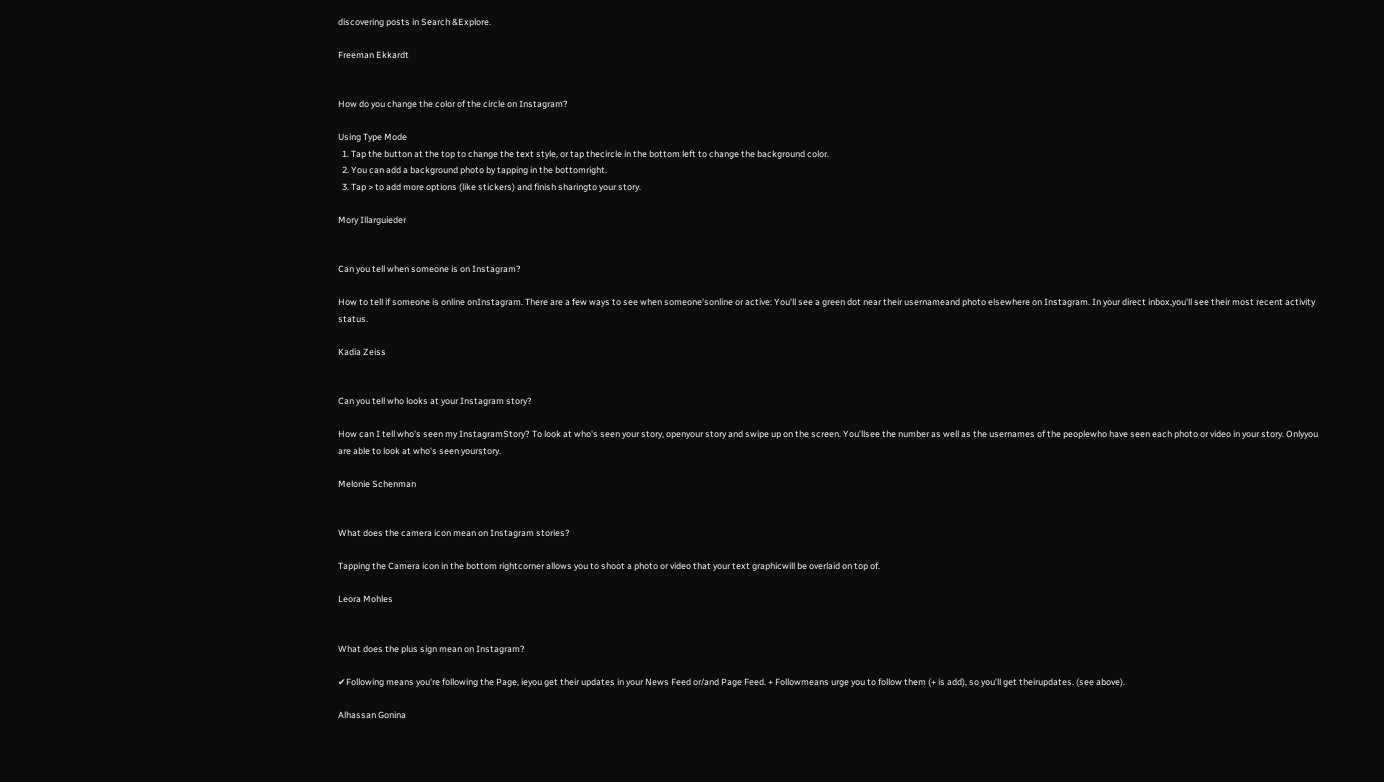discovering posts in Search &Explore.

Freeman Ekkardt


How do you change the color of the circle on Instagram?

Using Type Mode
  1. Tap the button at the top to change the text style, or tap thecircle in the bottom left to change the background color.
  2. You can add a background photo by tapping in the bottomright.
  3. Tap > to add more options (like stickers) and finish sharingto your story.

Mory Illarguieder


Can you tell when someone is on Instagram?

How to tell if someone is online onInstagram. There are a few ways to see when someone'sonline or active: You'll see a green dot near their usernameand photo elsewhere on Instagram. In your direct inbox,you'll see their most recent activity status.

Kadia Zeiss


Can you tell who looks at your Instagram story?

How can I tell who's seen my InstagramStory? To look at who's seen your story, openyour story and swipe up on the screen. You'llsee the number as well as the usernames of the peoplewho have seen each photo or video in your story. Onlyyou are able to look at who's seen yourstory.

Melonie Schenman


What does the camera icon mean on Instagram stories?

Tapping the Camera icon in the bottom rightcorner allows you to shoot a photo or video that your text graphicwill be overlaid on top of.

Leora Mohles


What does the plus sign mean on Instagram?

✔Following means you're following the Page, ieyou get their updates in your News Feed or/and Page Feed. + Followmeans urge you to follow them (+ is add), so you'll get theirupdates. (see above).

Alhassan Gonina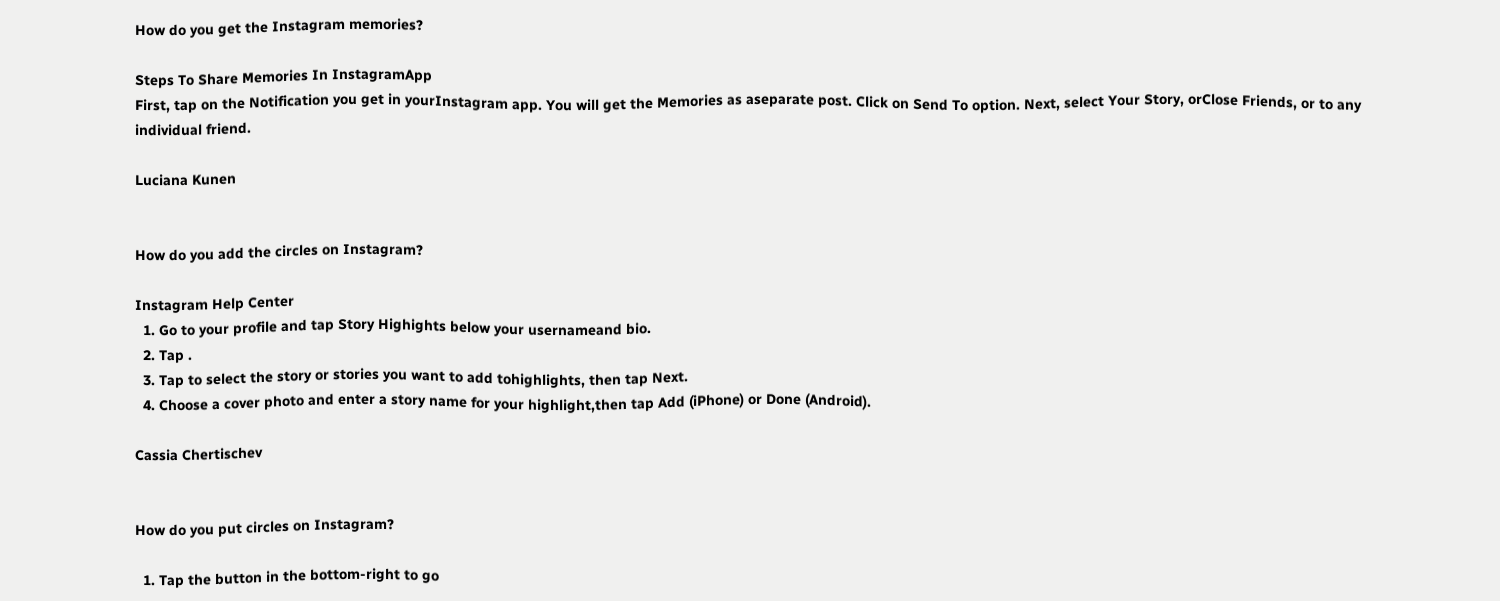How do you get the Instagram memories?

Steps To Share Memories In InstagramApp
First, tap on the Notification you get in yourInstagram app. You will get the Memories as aseparate post. Click on Send To option. Next, select Your Story, orClose Friends, or to any individual friend.

Luciana Kunen


How do you add the circles on Instagram?

Instagram Help Center
  1. Go to your profile and tap Story Highights below your usernameand bio.
  2. Tap .
  3. Tap to select the story or stories you want to add tohighlights, then tap Next.
  4. Choose a cover photo and enter a story name for your highlight,then tap Add (iPhone) or Done (Android).

Cassia Chertischev


How do you put circles on Instagram?

  1. Tap the button in the bottom-right to go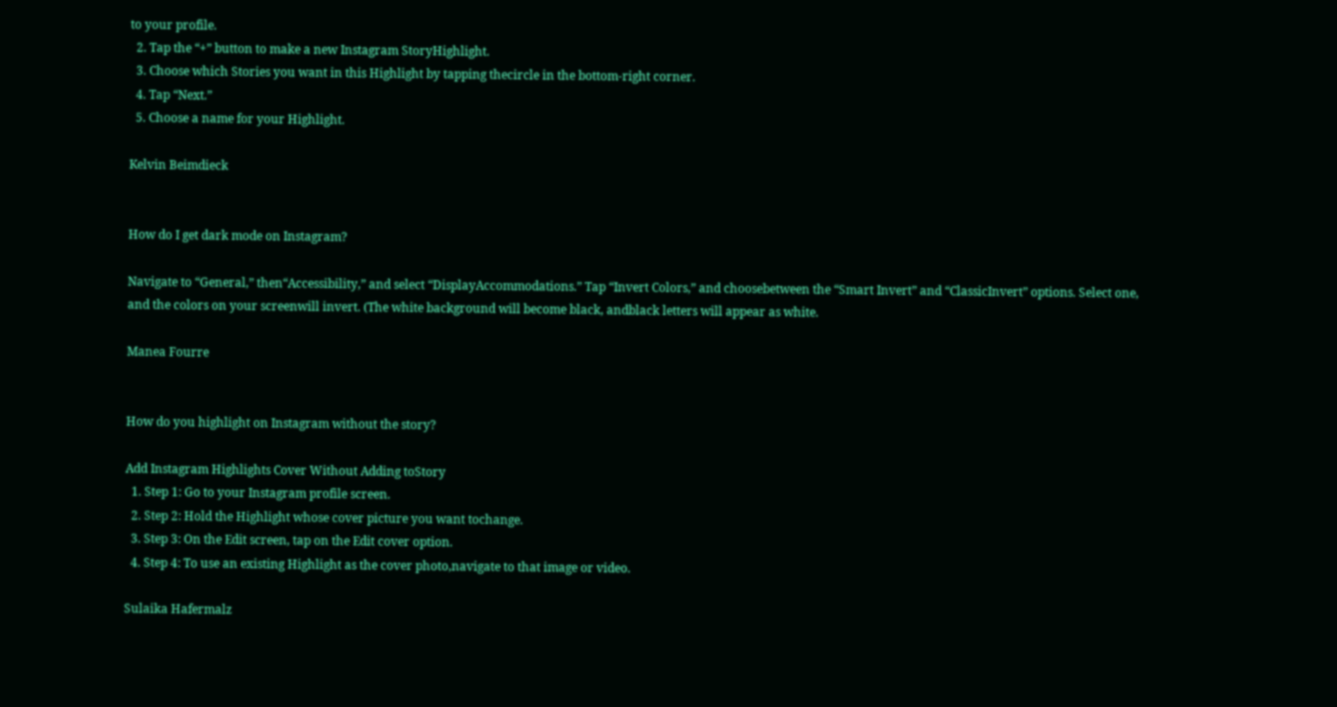to your profile.
  2. Tap the “+” button to make a new Instagram StoryHighlight.
  3. Choose which Stories you want in this Highlight by tapping thecircle in the bottom-right corner.
  4. Tap “Next.”
  5. Choose a name for your Highlight.

Kelvin Beimdieck


How do I get dark mode on Instagram?

Navigate to “General,” then“Accessibility,” and select “DisplayAccommodations.” Tap “Invert Colors,” and choosebetween the “Smart Invert” and “ClassicInvert” options. Select one, and the colors on your screenwill invert. (The white background will become black, andblack letters will appear as white.

Manea Fourre


How do you highlight on Instagram without the story?

Add Instagram Highlights Cover Without Adding toStory
  1. Step 1: Go to your Instagram profile screen.
  2. Step 2: Hold the Highlight whose cover picture you want tochange.
  3. Step 3: On the Edit screen, tap on the Edit cover option.
  4. Step 4: To use an existing Highlight as the cover photo,navigate to that image or video.

Sulaika Hafermalz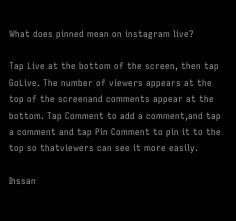What does pinned mean on instagram live?

Tap Live at the bottom of the screen, then tap GoLive. The number of viewers appears at the top of the screenand comments appear at the bottom. Tap Comment to add a comment,and tap a comment and tap Pin Comment to pin it to the top so thatviewers can see it more easily.

Ihssan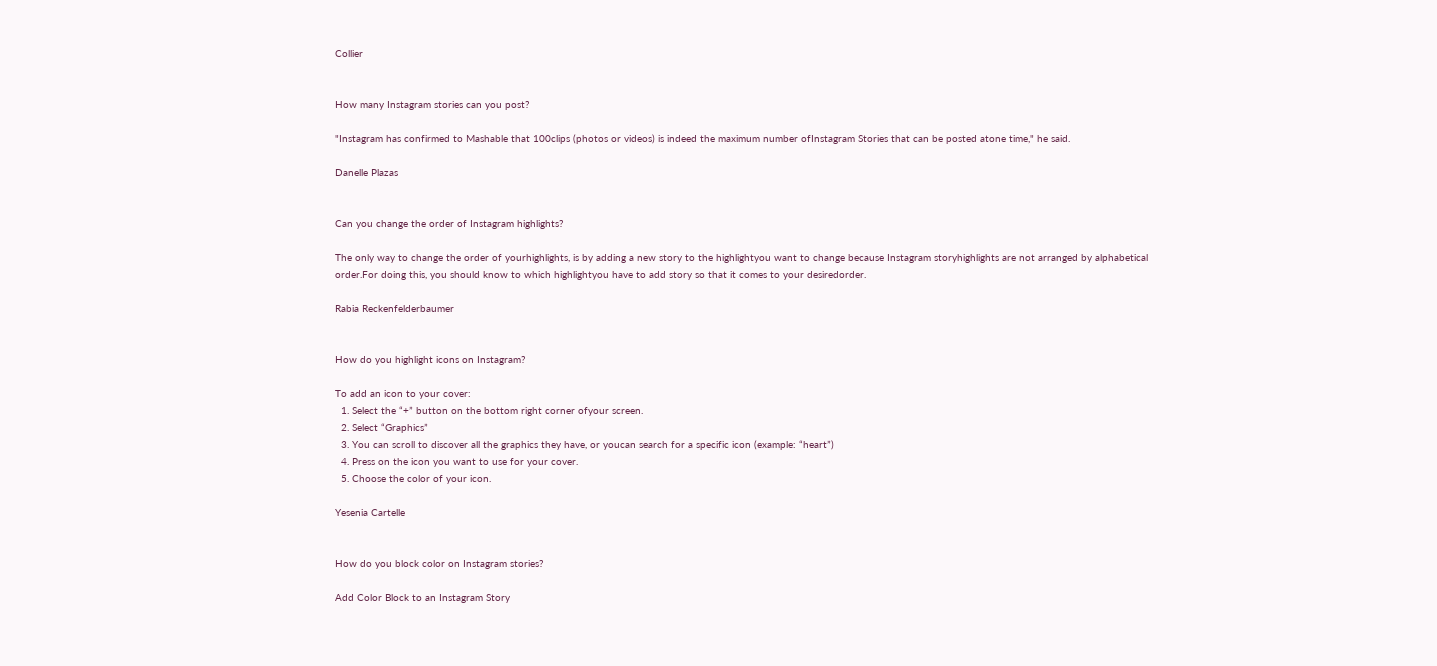Collier


How many Instagram stories can you post?

"Instagram has confirmed to Mashable that 100clips (photos or videos) is indeed the maximum number ofInstagram Stories that can be posted atone time," he said.

Danelle Plazas


Can you change the order of Instagram highlights?

The only way to change the order of yourhighlights, is by adding a new story to the highlightyou want to change because Instagram storyhighlights are not arranged by alphabetical order.For doing this, you should know to which highlightyou have to add story so that it comes to your desiredorder.

Rabia Reckenfelderbaumer


How do you highlight icons on Instagram?

To add an icon to your cover:
  1. Select the “+” button on the bottom right corner ofyour screen.
  2. Select “Graphics”
  3. You can scroll to discover all the graphics they have, or youcan search for a specific icon (example: “heart”)
  4. Press on the icon you want to use for your cover.
  5. Choose the color of your icon.

Yesenia Cartelle


How do you block color on Instagram stories?

Add Color Block to an Instagram Story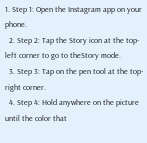1. Step 1: Open the Instagram app on your phone.
  2. Step 2: Tap the Story icon at the top-left corner to go to theStory mode.
  3. Step 3: Tap on the pen tool at the top-right corner.
  4. Step 4: Hold anywhere on the picture until the color that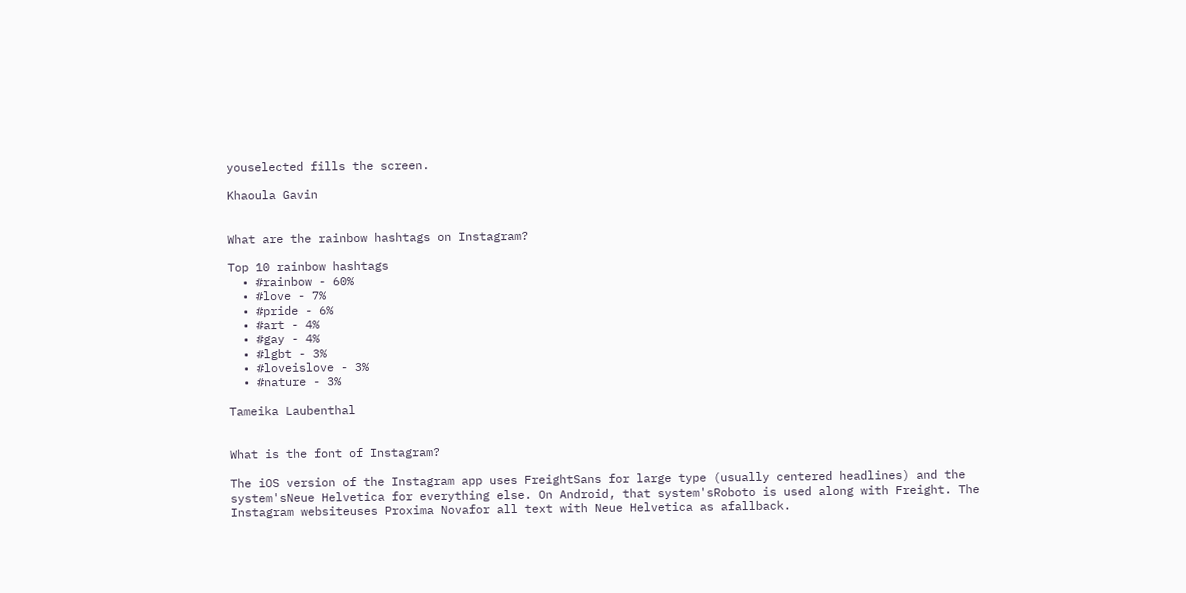youselected fills the screen.

Khaoula Gavin


What are the rainbow hashtags on Instagram?

Top 10 rainbow hashtags
  • #rainbow - 60%
  • #love - 7%
  • #pride - 6%
  • #art - 4%
  • #gay - 4%
  • #lgbt - 3%
  • #loveislove - 3%
  • #nature - 3%

Tameika Laubenthal


What is the font of Instagram?

The iOS version of the Instagram app uses FreightSans for large type (usually centered headlines) and the system'sNeue Helvetica for everything else. On Android, that system'sRoboto is used along with Freight. The Instagram websiteuses Proxima Novafor all text with Neue Helvetica as afallback.